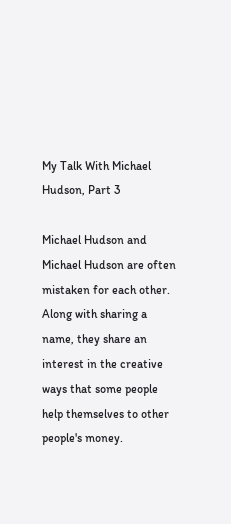My Talk With Michael Hudson, Part 3

Michael Hudson and Michael Hudson are often mistaken for each other. Along with sharing a name, they share an interest in the creative ways that some people help themselves to other people's money.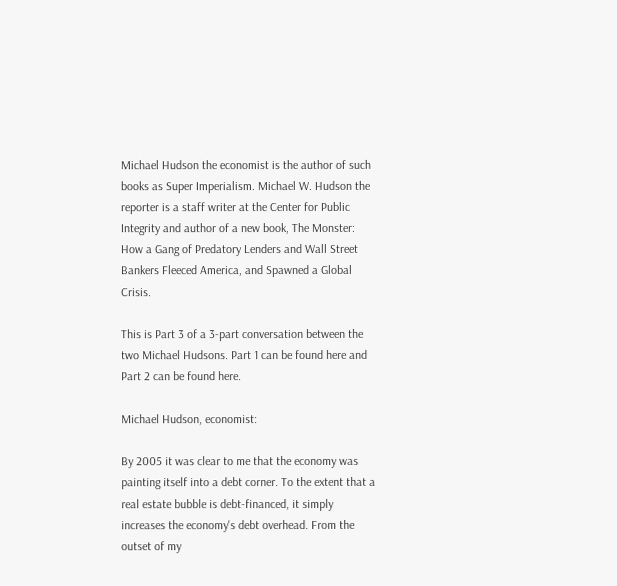Michael Hudson the economist is the author of such books as Super Imperialism. Michael W. Hudson the reporter is a staff writer at the Center for Public Integrity and author of a new book, The Monster: How a Gang of Predatory Lenders and Wall Street Bankers Fleeced America, and Spawned a Global Crisis.

This is Part 3 of a 3-part conversation between the two Michael Hudsons. Part 1 can be found here and Part 2 can be found here.

Michael Hudson, economist:

By 2005 it was clear to me that the economy was painting itself into a debt corner. To the extent that a real estate bubble is debt-financed, it simply increases the economy's debt overhead. From the outset of my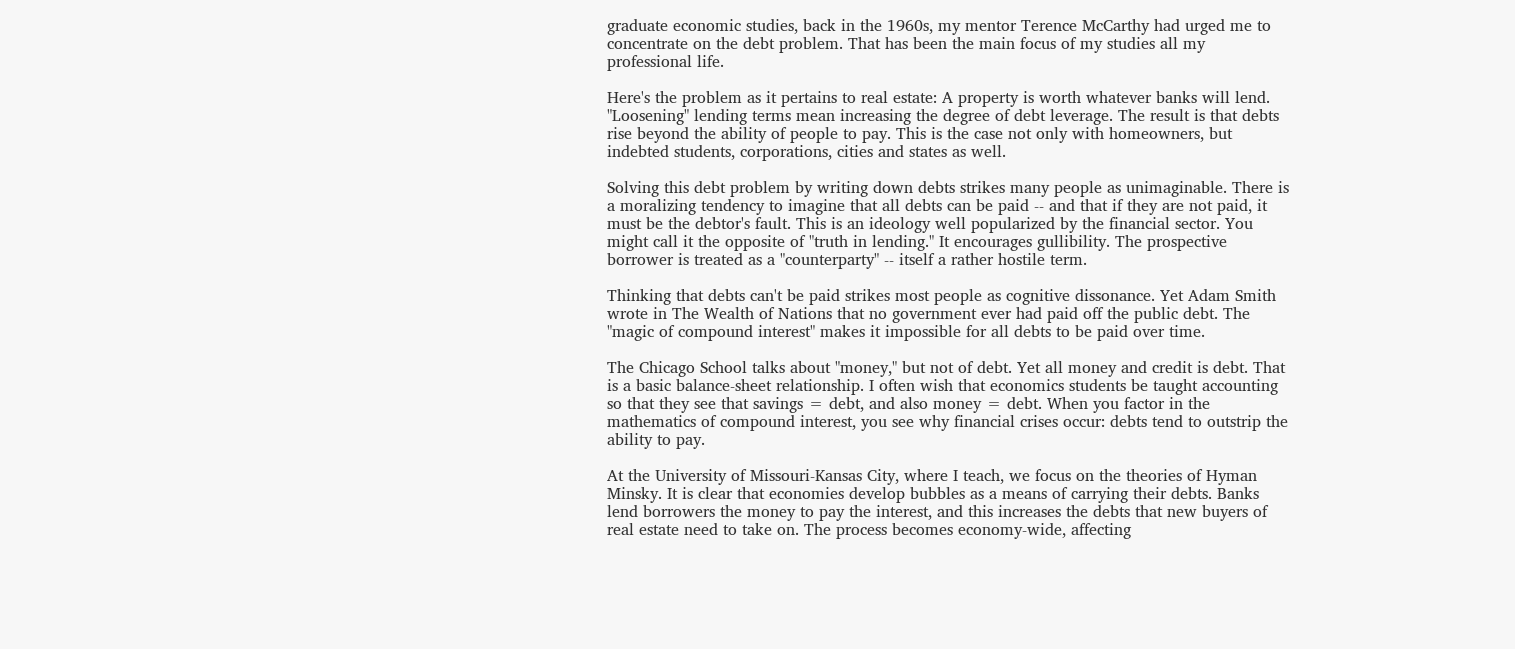graduate economic studies, back in the 1960s, my mentor Terence McCarthy had urged me to concentrate on the debt problem. That has been the main focus of my studies all my professional life.

Here's the problem as it pertains to real estate: A property is worth whatever banks will lend. "Loosening" lending terms mean increasing the degree of debt leverage. The result is that debts rise beyond the ability of people to pay. This is the case not only with homeowners, but indebted students, corporations, cities and states as well.

Solving this debt problem by writing down debts strikes many people as unimaginable. There is a moralizing tendency to imagine that all debts can be paid -- and that if they are not paid, it must be the debtor's fault. This is an ideology well popularized by the financial sector. You might call it the opposite of "truth in lending." It encourages gullibility. The prospective borrower is treated as a "counterparty" -- itself a rather hostile term.

Thinking that debts can't be paid strikes most people as cognitive dissonance. Yet Adam Smith wrote in The Wealth of Nations that no government ever had paid off the public debt. The "magic of compound interest" makes it impossible for all debts to be paid over time.

The Chicago School talks about "money," but not of debt. Yet all money and credit is debt. That is a basic balance-sheet relationship. I often wish that economics students be taught accounting so that they see that savings = debt, and also money = debt. When you factor in the mathematics of compound interest, you see why financial crises occur: debts tend to outstrip the ability to pay.

At the University of Missouri-Kansas City, where I teach, we focus on the theories of Hyman Minsky. It is clear that economies develop bubbles as a means of carrying their debts. Banks lend borrowers the money to pay the interest, and this increases the debts that new buyers of real estate need to take on. The process becomes economy-wide, affecting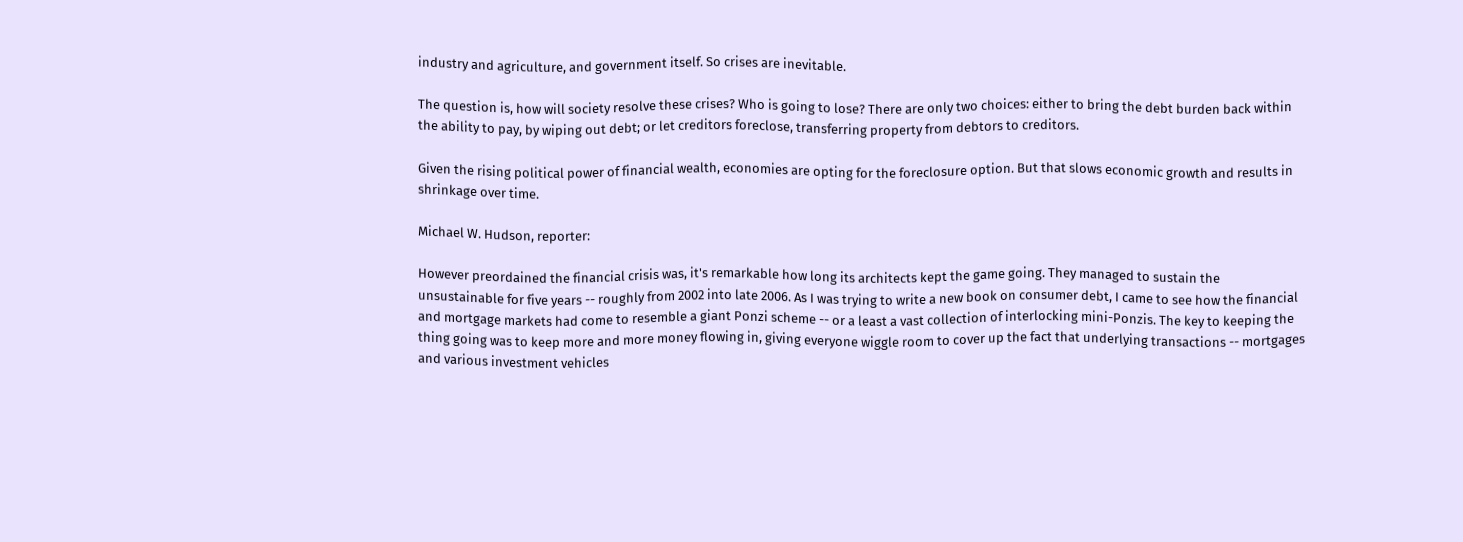industry and agriculture, and government itself. So crises are inevitable.

The question is, how will society resolve these crises? Who is going to lose? There are only two choices: either to bring the debt burden back within the ability to pay, by wiping out debt; or let creditors foreclose, transferring property from debtors to creditors.

Given the rising political power of financial wealth, economies are opting for the foreclosure option. But that slows economic growth and results in shrinkage over time.

Michael W. Hudson, reporter:

However preordained the financial crisis was, it's remarkable how long its architects kept the game going. They managed to sustain the unsustainable for five years -- roughly from 2002 into late 2006. As I was trying to write a new book on consumer debt, I came to see how the financial and mortgage markets had come to resemble a giant Ponzi scheme -- or a least a vast collection of interlocking mini-Ponzis. The key to keeping the thing going was to keep more and more money flowing in, giving everyone wiggle room to cover up the fact that underlying transactions -- mortgages and various investment vehicles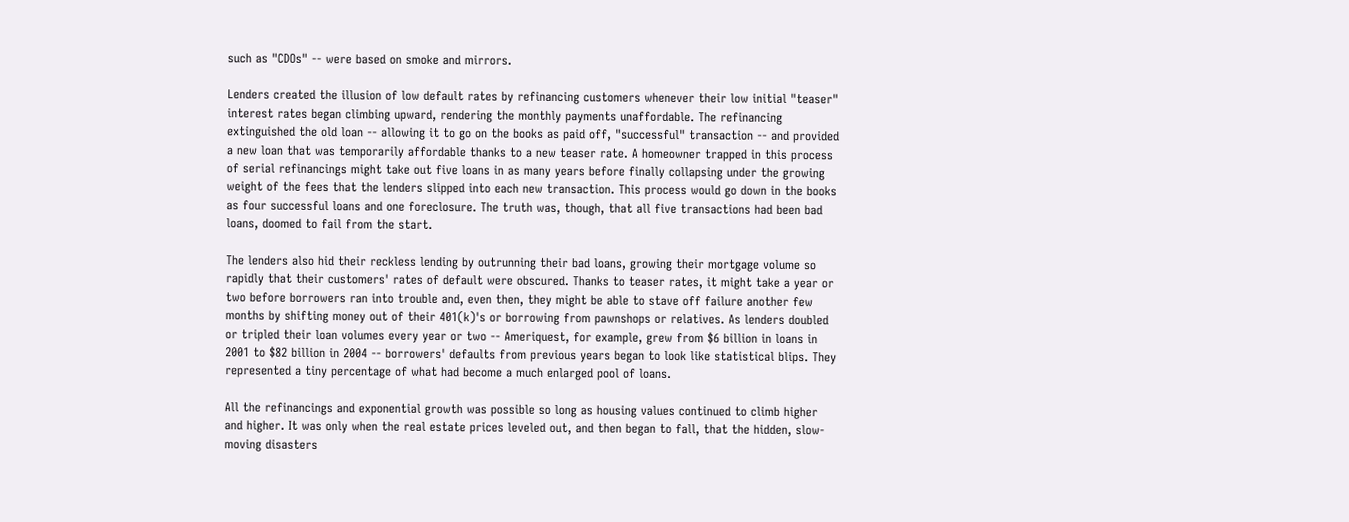such as "CDOs" -- were based on smoke and mirrors.

Lenders created the illusion of low default rates by refinancing customers whenever their low initial "teaser" interest rates began climbing upward, rendering the monthly payments unaffordable. The refinancing extinguished the old loan -- allowing it to go on the books as paid off, "successful" transaction -- and provided a new loan that was temporarily affordable thanks to a new teaser rate. A homeowner trapped in this process of serial refinancings might take out five loans in as many years before finally collapsing under the growing weight of the fees that the lenders slipped into each new transaction. This process would go down in the books as four successful loans and one foreclosure. The truth was, though, that all five transactions had been bad loans, doomed to fail from the start.

The lenders also hid their reckless lending by outrunning their bad loans, growing their mortgage volume so rapidly that their customers' rates of default were obscured. Thanks to teaser rates, it might take a year or two before borrowers ran into trouble and, even then, they might be able to stave off failure another few months by shifting money out of their 401(k)'s or borrowing from pawnshops or relatives. As lenders doubled or tripled their loan volumes every year or two -- Ameriquest, for example, grew from $6 billion in loans in 2001 to $82 billion in 2004 -- borrowers' defaults from previous years began to look like statistical blips. They represented a tiny percentage of what had become a much enlarged pool of loans.

All the refinancings and exponential growth was possible so long as housing values continued to climb higher and higher. It was only when the real estate prices leveled out, and then began to fall, that the hidden, slow-moving disasters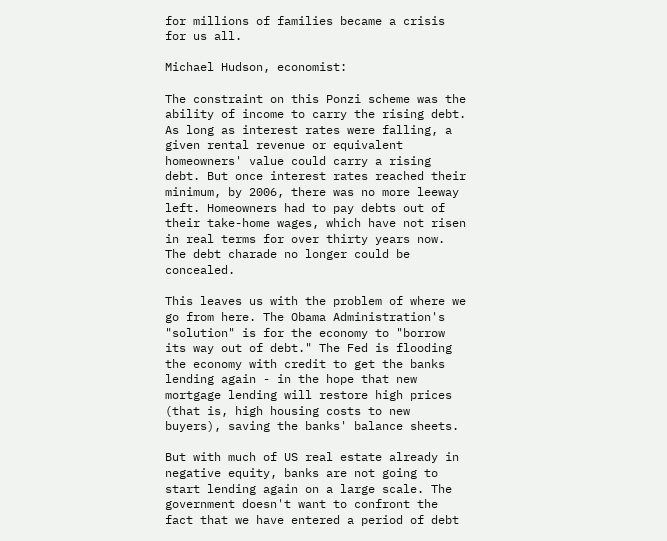for millions of families became a crisis for us all.

Michael Hudson, economist:

The constraint on this Ponzi scheme was the ability of income to carry the rising debt. As long as interest rates were falling, a given rental revenue or equivalent homeowners' value could carry a rising debt. But once interest rates reached their minimum, by 2006, there was no more leeway left. Homeowners had to pay debts out of their take-home wages, which have not risen in real terms for over thirty years now. The debt charade no longer could be concealed.

This leaves us with the problem of where we go from here. The Obama Administration's "solution" is for the economy to "borrow its way out of debt." The Fed is flooding the economy with credit to get the banks lending again - in the hope that new mortgage lending will restore high prices (that is, high housing costs to new buyers), saving the banks' balance sheets.

But with much of US real estate already in negative equity, banks are not going to start lending again on a large scale. The government doesn't want to confront the fact that we have entered a period of debt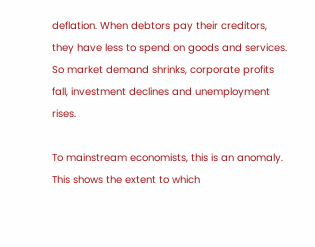deflation. When debtors pay their creditors, they have less to spend on goods and services. So market demand shrinks, corporate profits fall, investment declines and unemployment rises.

To mainstream economists, this is an anomaly. This shows the extent to which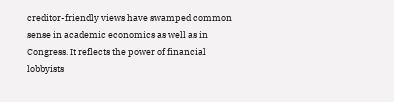creditor-friendly views have swamped common sense in academic economics as well as in Congress. It reflects the power of financial lobbyists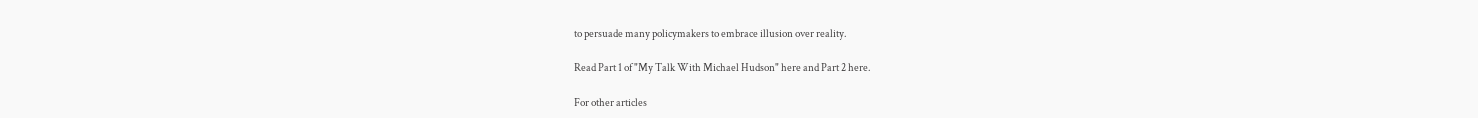to persuade many policymakers to embrace illusion over reality.

Read Part 1 of "My Talk With Michael Hudson" here and Part 2 here.

For other articles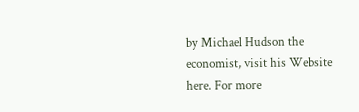by Michael Hudson the economist, visit his Website here. For more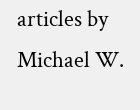articles by Michael W.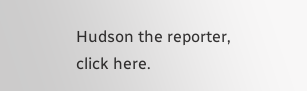Hudson the reporter, click here.